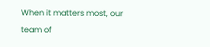When it matters most, our team of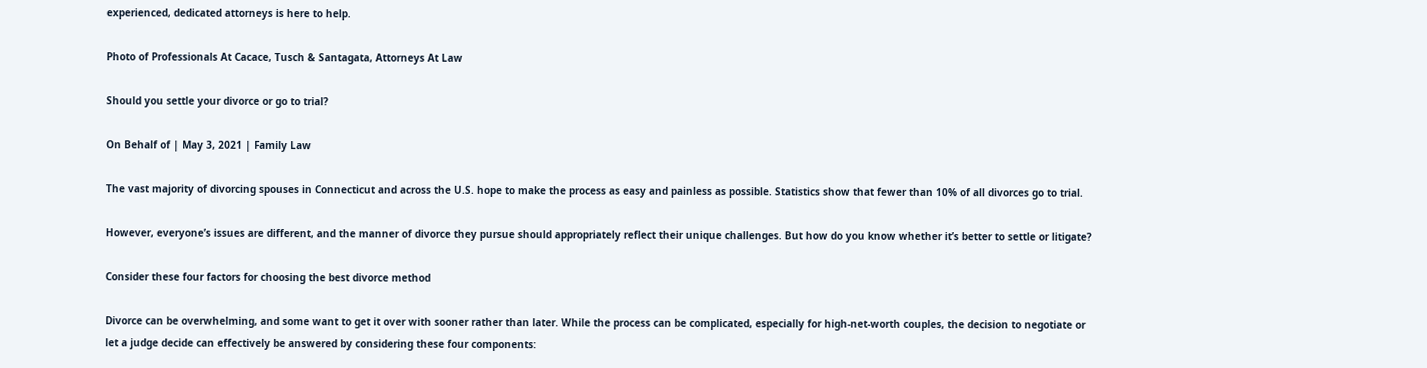experienced, dedicated attorneys is here to help.

Photo of Professionals At Cacace, Tusch & Santagata, Attorneys At Law

Should you settle your divorce or go to trial?

On Behalf of | May 3, 2021 | Family Law

The vast majority of divorcing spouses in Connecticut and across the U.S. hope to make the process as easy and painless as possible. Statistics show that fewer than 10% of all divorces go to trial.

However, everyone’s issues are different, and the manner of divorce they pursue should appropriately reflect their unique challenges. But how do you know whether it’s better to settle or litigate?

Consider these four factors for choosing the best divorce method

Divorce can be overwhelming, and some want to get it over with sooner rather than later. While the process can be complicated, especially for high-net-worth couples, the decision to negotiate or let a judge decide can effectively be answered by considering these four components: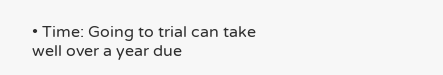• Time: Going to trial can take well over a year due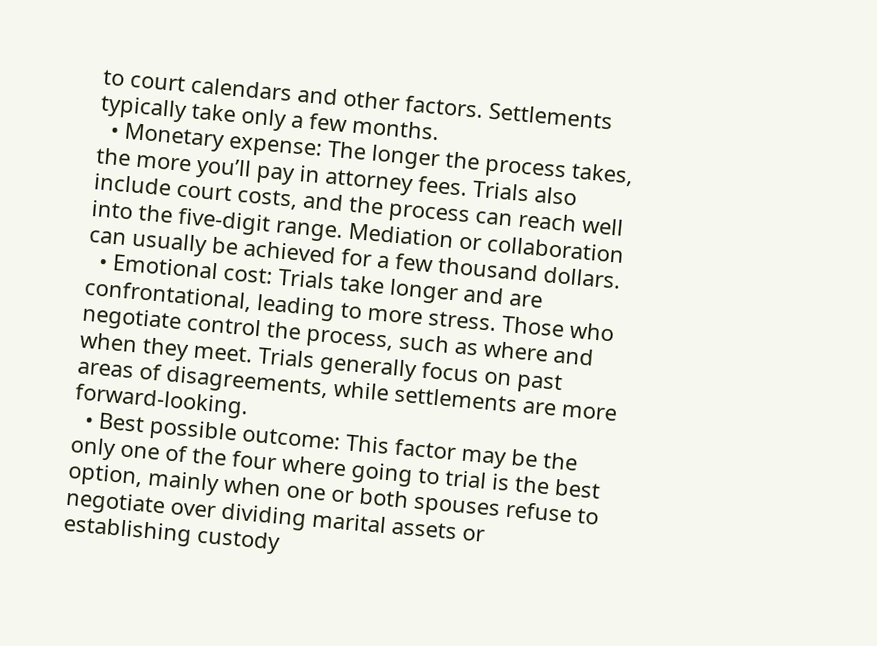to court calendars and other factors. Settlements typically take only a few months.
  • Monetary expense: The longer the process takes, the more you’ll pay in attorney fees. Trials also include court costs, and the process can reach well into the five-digit range. Mediation or collaboration can usually be achieved for a few thousand dollars.
  • Emotional cost: Trials take longer and are confrontational, leading to more stress. Those who negotiate control the process, such as where and when they meet. Trials generally focus on past areas of disagreements, while settlements are more forward-looking.
  • Best possible outcome: This factor may be the only one of the four where going to trial is the best option, mainly when one or both spouses refuse to negotiate over dividing marital assets or establishing custody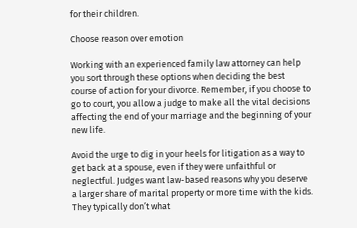for their children.

Choose reason over emotion

Working with an experienced family law attorney can help you sort through these options when deciding the best course of action for your divorce. Remember, if you choose to go to court, you allow a judge to make all the vital decisions affecting the end of your marriage and the beginning of your new life.

Avoid the urge to dig in your heels for litigation as a way to get back at a spouse, even if they were unfaithful or neglectful. Judges want law-based reasons why you deserve a larger share of marital property or more time with the kids. They typically don’t what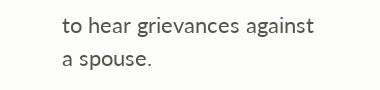to hear grievances against a spouse.